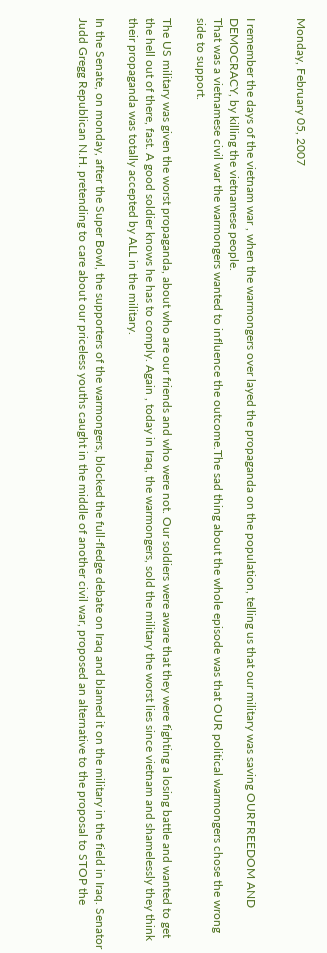Monday, February 05, 2007


I remember the days of the vietnam war , when the warmongers over layed the propaganda on the population, telling us that our military was saving OURFREEDOM AND DEMOCRACY, by killing the vietnamese people.
That was a vietnamese civil war the warmongers wanted to influence the outcome.The sad thing about the whole episode was that OUR political warmongers chose the wrong side to support.

The US military was given the worst propaganda, about who are our friends and who were not. Our soldiers were aware that they were fighting a losing battle and wanted to get the hell out of there, fast. A good soldier knows he has to comply. Again , today in Iraq, the warmongers, sold the military the worst lies since vietnam and shamelessly they think their propaganda was totally accepted by ALL in the military.

In the Senate, on monday, after the Super Bowl, the supporters of the warmongers, blocked the full-fledge debate on Iraq and blamed it on the military in the field in Iraq. Senator Judd Gregg Republican N.H. pretending to care about our priceless youths caught in the middle of another civil war, proposed an alternative to the proposal to STOP the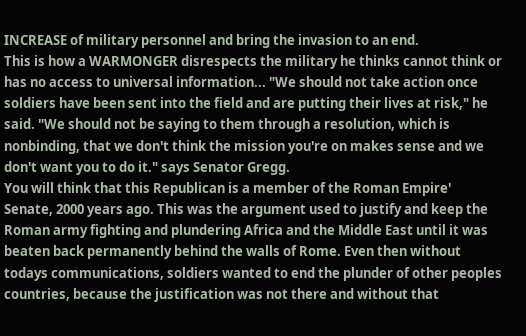INCREASE of military personnel and bring the invasion to an end.
This is how a WARMONGER disrespects the military he thinks cannot think or has no access to universal information... "We should not take action once soldiers have been sent into the field and are putting their lives at risk," he said. "We should not be saying to them through a resolution, which is nonbinding, that we don't think the mission you're on makes sense and we don't want you to do it." says Senator Gregg.
You will think that this Republican is a member of the Roman Empire' Senate, 2000 years ago. This was the argument used to justify and keep the Roman army fighting and plundering Africa and the Middle East until it was beaten back permanently behind the walls of Rome. Even then without todays communications, soldiers wanted to end the plunder of other peoples countries, because the justification was not there and without that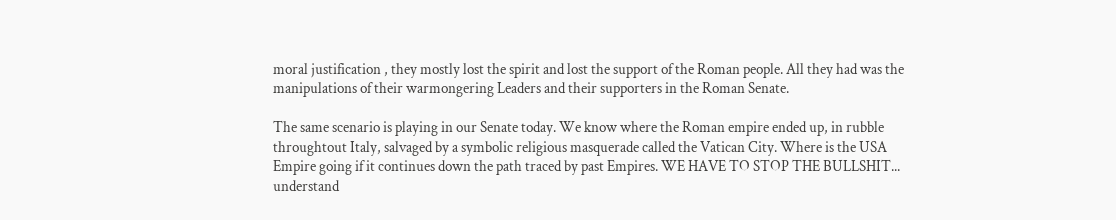moral justification , they mostly lost the spirit and lost the support of the Roman people. All they had was the manipulations of their warmongering Leaders and their supporters in the Roman Senate.

The same scenario is playing in our Senate today. We know where the Roman empire ended up, in rubble throughtout Italy, salvaged by a symbolic religious masquerade called the Vatican City. Where is the USA Empire going if it continues down the path traced by past Empires. WE HAVE TO STOP THE BULLSHIT... understand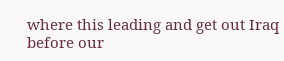where this leading and get out Iraq before our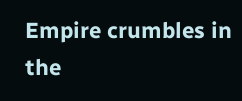Empire crumbles in the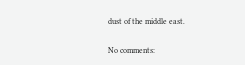dust of the middle east.

No comments: